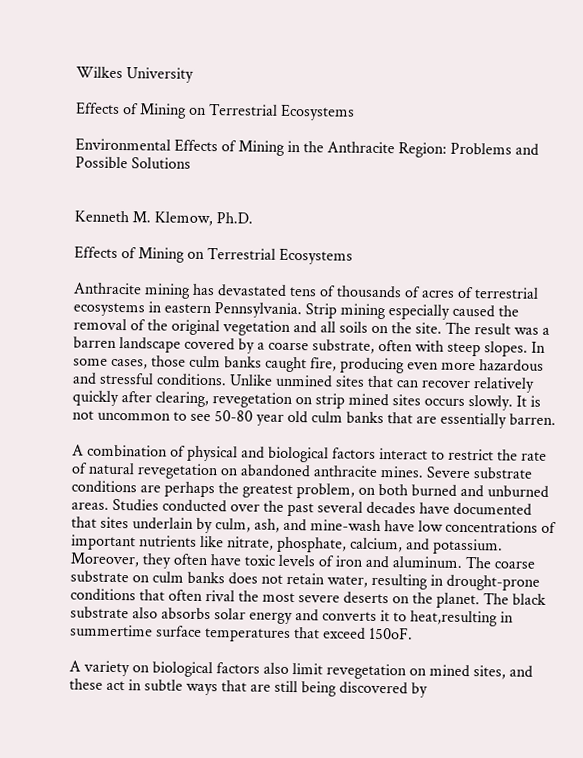Wilkes University

Effects of Mining on Terrestrial Ecosystems

Environmental Effects of Mining in the Anthracite Region: Problems and Possible Solutions


Kenneth M. Klemow, Ph.D.

Effects of Mining on Terrestrial Ecosystems

Anthracite mining has devastated tens of thousands of acres of terrestrial ecosystems in eastern Pennsylvania. Strip mining especially caused the removal of the original vegetation and all soils on the site. The result was a barren landscape covered by a coarse substrate, often with steep slopes. In some cases, those culm banks caught fire, producing even more hazardous and stressful conditions. Unlike unmined sites that can recover relatively quickly after clearing, revegetation on strip mined sites occurs slowly. It is not uncommon to see 50-80 year old culm banks that are essentially barren.

A combination of physical and biological factors interact to restrict the rate of natural revegetation on abandoned anthracite mines. Severe substrate conditions are perhaps the greatest problem, on both burned and unburned areas. Studies conducted over the past several decades have documented that sites underlain by culm, ash, and mine-wash have low concentrations of important nutrients like nitrate, phosphate, calcium, and potassium. Moreover, they often have toxic levels of iron and aluminum. The coarse substrate on culm banks does not retain water, resulting in drought-prone conditions that often rival the most severe deserts on the planet. The black substrate also absorbs solar energy and converts it to heat,resulting in summertime surface temperatures that exceed 150oF.

A variety on biological factors also limit revegetation on mined sites, and these act in subtle ways that are still being discovered by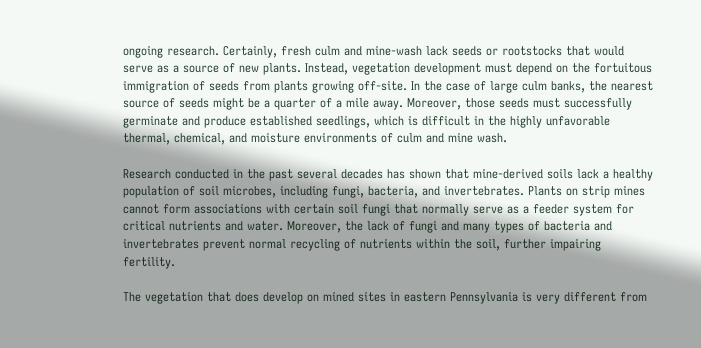ongoing research. Certainly, fresh culm and mine-wash lack seeds or rootstocks that would serve as a source of new plants. Instead, vegetation development must depend on the fortuitous immigration of seeds from plants growing off-site. In the case of large culm banks, the nearest source of seeds might be a quarter of a mile away. Moreover, those seeds must successfully germinate and produce established seedlings, which is difficult in the highly unfavorable thermal, chemical, and moisture environments of culm and mine wash.

Research conducted in the past several decades has shown that mine-derived soils lack a healthy population of soil microbes, including fungi, bacteria, and invertebrates. Plants on strip mines cannot form associations with certain soil fungi that normally serve as a feeder system for critical nutrients and water. Moreover, the lack of fungi and many types of bacteria and invertebrates prevent normal recycling of nutrients within the soil, further impairing fertility.

The vegetation that does develop on mined sites in eastern Pennsylvania is very different from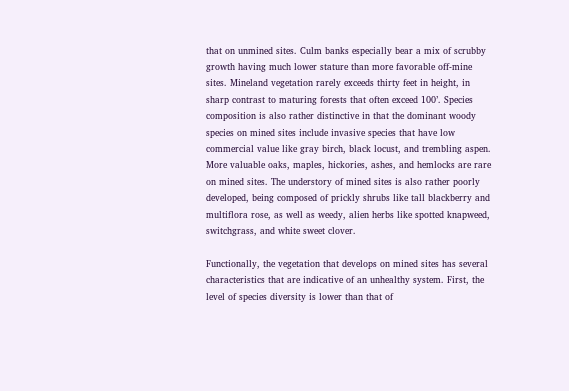that on unmined sites. Culm banks especially bear a mix of scrubby growth having much lower stature than more favorable off-mine sites. Mineland vegetation rarely exceeds thirty feet in height, in sharp contrast to maturing forests that often exceed 100’. Species composition is also rather distinctive in that the dominant woody species on mined sites include invasive species that have low commercial value like gray birch, black locust, and trembling aspen. More valuable oaks, maples, hickories, ashes, and hemlocks are rare on mined sites. The understory of mined sites is also rather poorly developed, being composed of prickly shrubs like tall blackberry and multiflora rose, as well as weedy, alien herbs like spotted knapweed, switchgrass, and white sweet clover.

Functionally, the vegetation that develops on mined sites has several characteristics that are indicative of an unhealthy system. First, the level of species diversity is lower than that of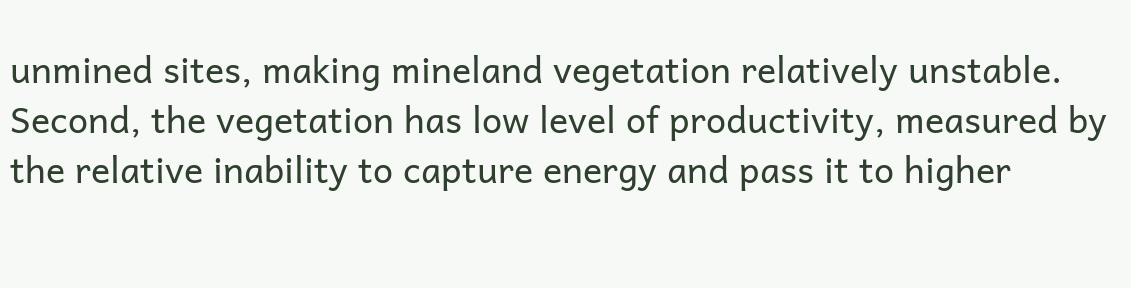unmined sites, making mineland vegetation relatively unstable. Second, the vegetation has low level of productivity, measured by the relative inability to capture energy and pass it to higher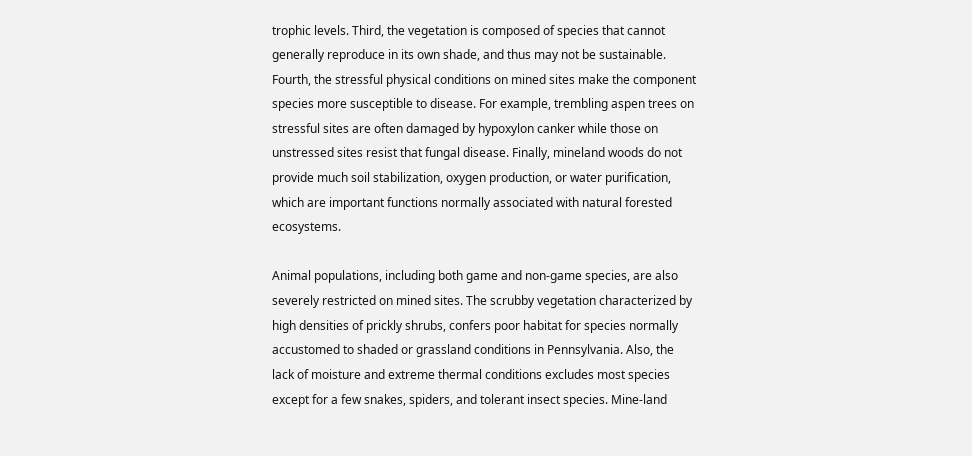trophic levels. Third, the vegetation is composed of species that cannot generally reproduce in its own shade, and thus may not be sustainable. Fourth, the stressful physical conditions on mined sites make the component species more susceptible to disease. For example, trembling aspen trees on stressful sites are often damaged by hypoxylon canker while those on unstressed sites resist that fungal disease. Finally, mineland woods do not provide much soil stabilization, oxygen production, or water purification, which are important functions normally associated with natural forested ecosystems.

Animal populations, including both game and non-game species, are also severely restricted on mined sites. The scrubby vegetation characterized by high densities of prickly shrubs, confers poor habitat for species normally accustomed to shaded or grassland conditions in Pennsylvania. Also, the lack of moisture and extreme thermal conditions excludes most species except for a few snakes, spiders, and tolerant insect species. Mine-land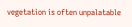vegetation is often unpalatable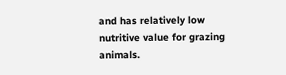and has relatively low nutritive value for grazing animals.